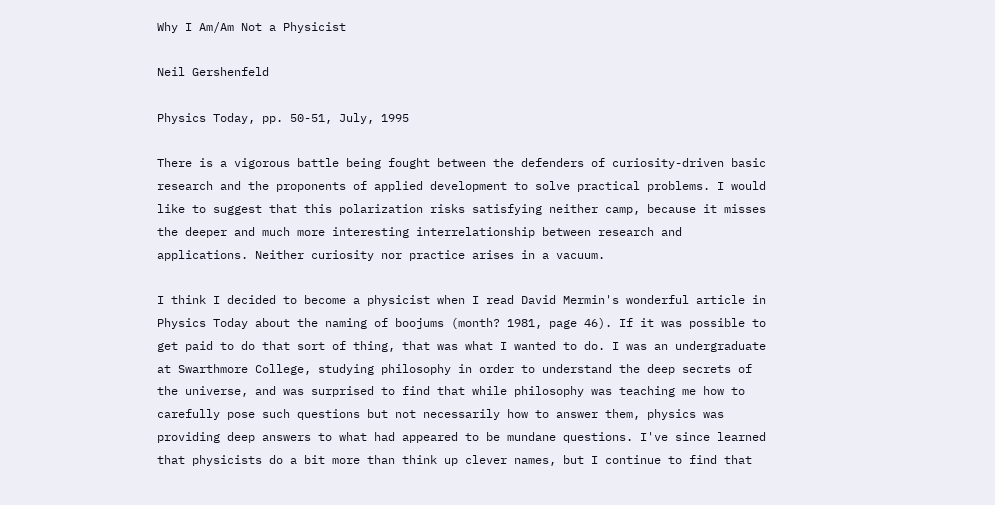Why I Am/Am Not a Physicist

Neil Gershenfeld

Physics Today, pp. 50-51, July, 1995

There is a vigorous battle being fought between the defenders of curiosity-driven basic research and the proponents of applied development to solve practical problems. I would like to suggest that this polarization risks satisfying neither camp, because it misses the deeper and much more interesting interrelationship between research and applications. Neither curiosity nor practice arises in a vacuum.

I think I decided to become a physicist when I read David Mermin's wonderful article in Physics Today about the naming of boojums (month? 1981, page 46). If it was possible to get paid to do that sort of thing, that was what I wanted to do. I was an undergraduate at Swarthmore College, studying philosophy in order to understand the deep secrets of the universe, and was surprised to find that while philosophy was teaching me how to carefully pose such questions but not necessarily how to answer them, physics was providing deep answers to what had appeared to be mundane questions. I've since learned that physicists do a bit more than think up clever names, but I continue to find that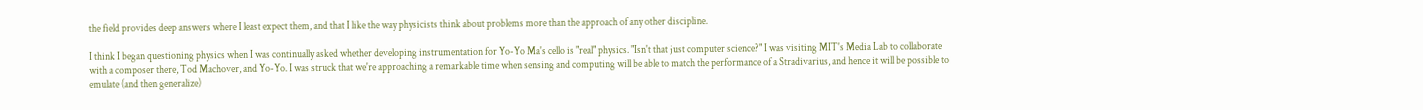the field provides deep answers where I least expect them, and that I like the way physicists think about problems more than the approach of any other discipline.

I think I began questioning physics when I was continually asked whether developing instrumentation for Yo-Yo Ma's cello is "real" physics. "Isn't that just computer science?" I was visiting MIT's Media Lab to collaborate with a composer there, Tod Machover, and Yo-Yo. I was struck that we're approaching a remarkable time when sensing and computing will be able to match the performance of a Stradivarius, and hence it will be possible to emulate (and then generalize)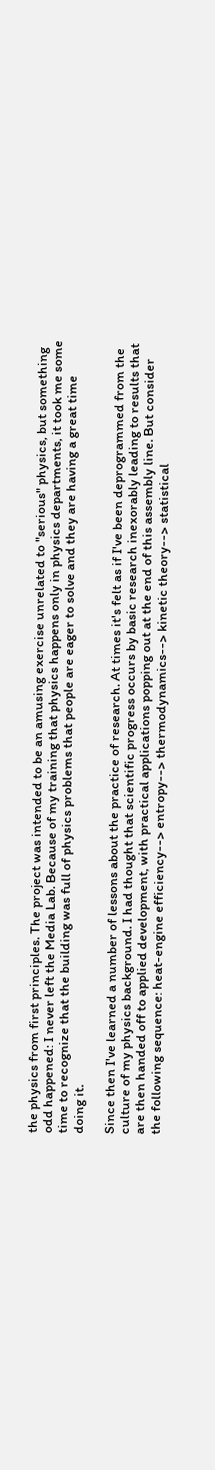the physics from first principles. The project was intended to be an amusing exercise unrelated to "serious" physics, but something odd happened: I never left the Media Lab. Because of my training that physics happens only in physics departments, it took me some time to recognize that the building was full of physics problems that people are eager to solve and they are having a great time doing it.

Since then I've learned a number of lessons about the practice of research. At times it's felt as if I've been deprogrammed from the culture of my physics background. I had thought that scientific progress occurs by basic research inexorably leading to results that are then handed off to applied development, with practical applications popping out at the end of this assembly line. But consider the following sequence: heat-engine efficiency--> entropy--> thermodynamics--> kinetic theory--> statistical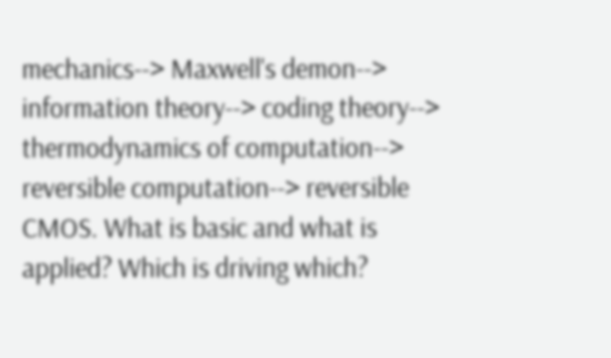mechanics--> Maxwell's demon--> information theory--> coding theory--> thermodynamics of computation--> reversible computation--> reversible CMOS. What is basic and what is applied? Which is driving which?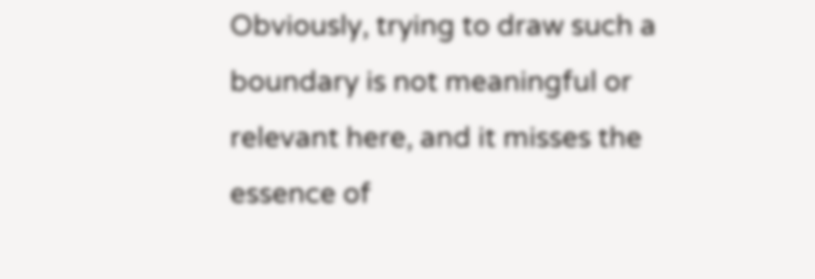Obviously, trying to draw such a boundary is not meaningful or relevant here, and it misses the essence of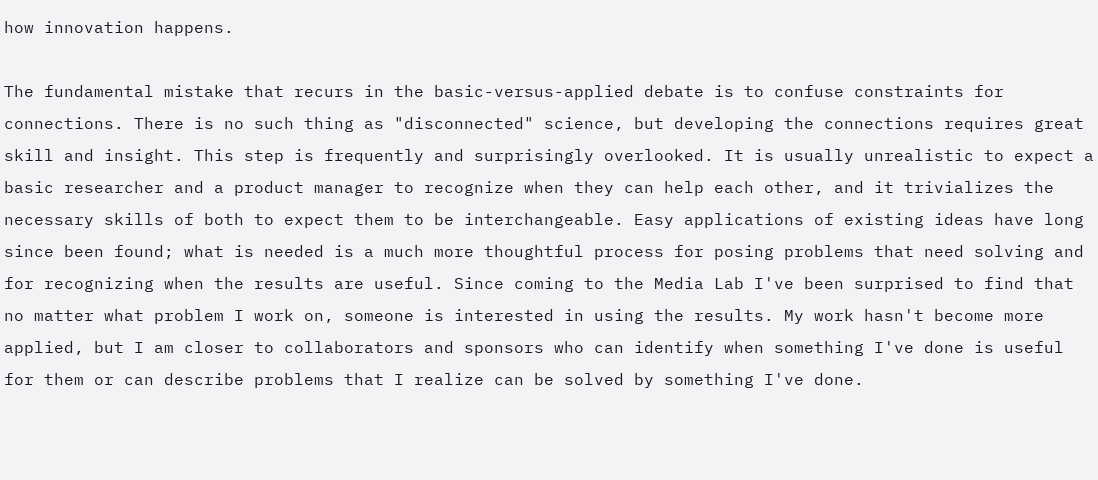how innovation happens.

The fundamental mistake that recurs in the basic-versus-applied debate is to confuse constraints for connections. There is no such thing as "disconnected" science, but developing the connections requires great skill and insight. This step is frequently and surprisingly overlooked. It is usually unrealistic to expect a basic researcher and a product manager to recognize when they can help each other, and it trivializes the necessary skills of both to expect them to be interchangeable. Easy applications of existing ideas have long since been found; what is needed is a much more thoughtful process for posing problems that need solving and for recognizing when the results are useful. Since coming to the Media Lab I've been surprised to find that no matter what problem I work on, someone is interested in using the results. My work hasn't become more applied, but I am closer to collaborators and sponsors who can identify when something I've done is useful for them or can describe problems that I realize can be solved by something I've done.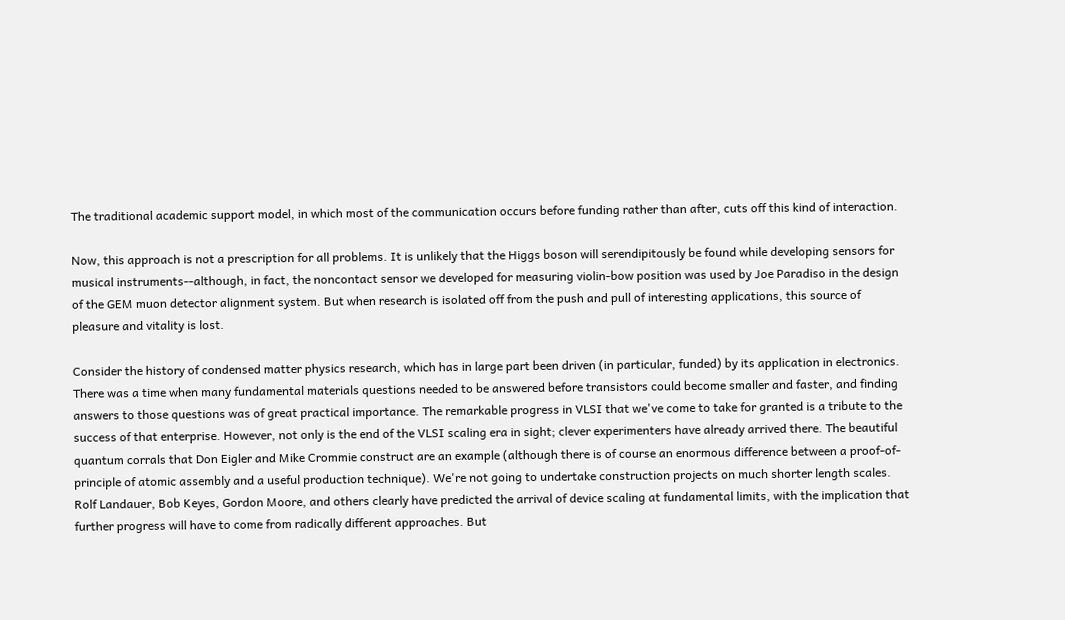The traditional academic support model, in which most of the communication occurs before funding rather than after, cuts off this kind of interaction.

Now, this approach is not a prescription for all problems. It is unlikely that the Higgs boson will serendipitously be found while developing sensors for musical instruments--although, in fact, the noncontact sensor we developed for measuring violin-bow position was used by Joe Paradiso in the design of the GEM muon detector alignment system. But when research is isolated off from the push and pull of interesting applications, this source of pleasure and vitality is lost.

Consider the history of condensed matter physics research, which has in large part been driven (in particular, funded) by its application in electronics. There was a time when many fundamental materials questions needed to be answered before transistors could become smaller and faster, and finding answers to those questions was of great practical importance. The remarkable progress in VLSI that we've come to take for granted is a tribute to the success of that enterprise. However, not only is the end of the VLSI scaling era in sight; clever experimenters have already arrived there. The beautiful quantum corrals that Don Eigler and Mike Crommie construct are an example (although there is of course an enormous difference between a proof-of-principle of atomic assembly and a useful production technique). We're not going to undertake construction projects on much shorter length scales. Rolf Landauer, Bob Keyes, Gordon Moore, and others clearly have predicted the arrival of device scaling at fundamental limits, with the implication that further progress will have to come from radically different approaches. But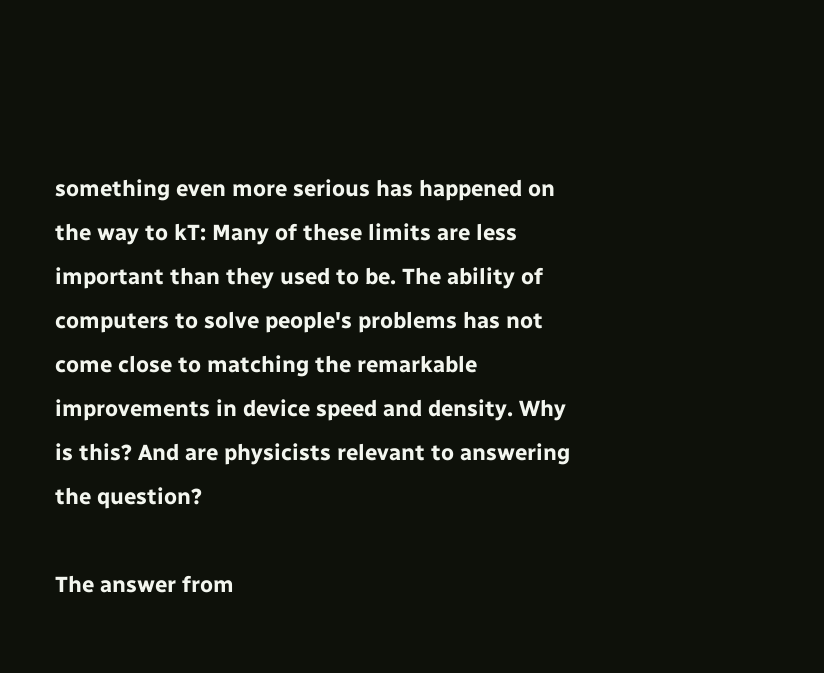something even more serious has happened on the way to kT: Many of these limits are less important than they used to be. The ability of computers to solve people's problems has not come close to matching the remarkable improvements in device speed and density. Why is this? And are physicists relevant to answering the question?

The answer from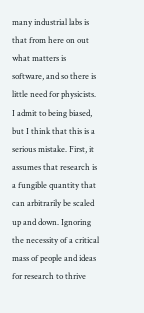many industrial labs is that from here on out what matters is software, and so there is little need for physicists. I admit to being biased, but I think that this is a serious mistake. First, it assumes that research is a fungible quantity that can arbitrarily be scaled up and down. Ignoring the necessity of a critical mass of people and ideas for research to thrive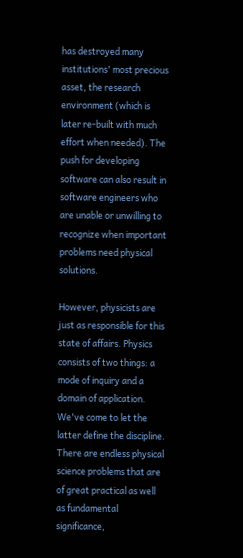has destroyed many institutions' most precious asset, the research environment (which is later re-built with much effort when needed). The push for developing software can also result in software engineers who are unable or unwilling to recognize when important problems need physical solutions.

However, physicists are just as responsible for this state of affairs. Physics consists of two things: a mode of inquiry and a domain of application. We've come to let the latter define the discipline. There are endless physical science problems that are of great practical as well as fundamental significance,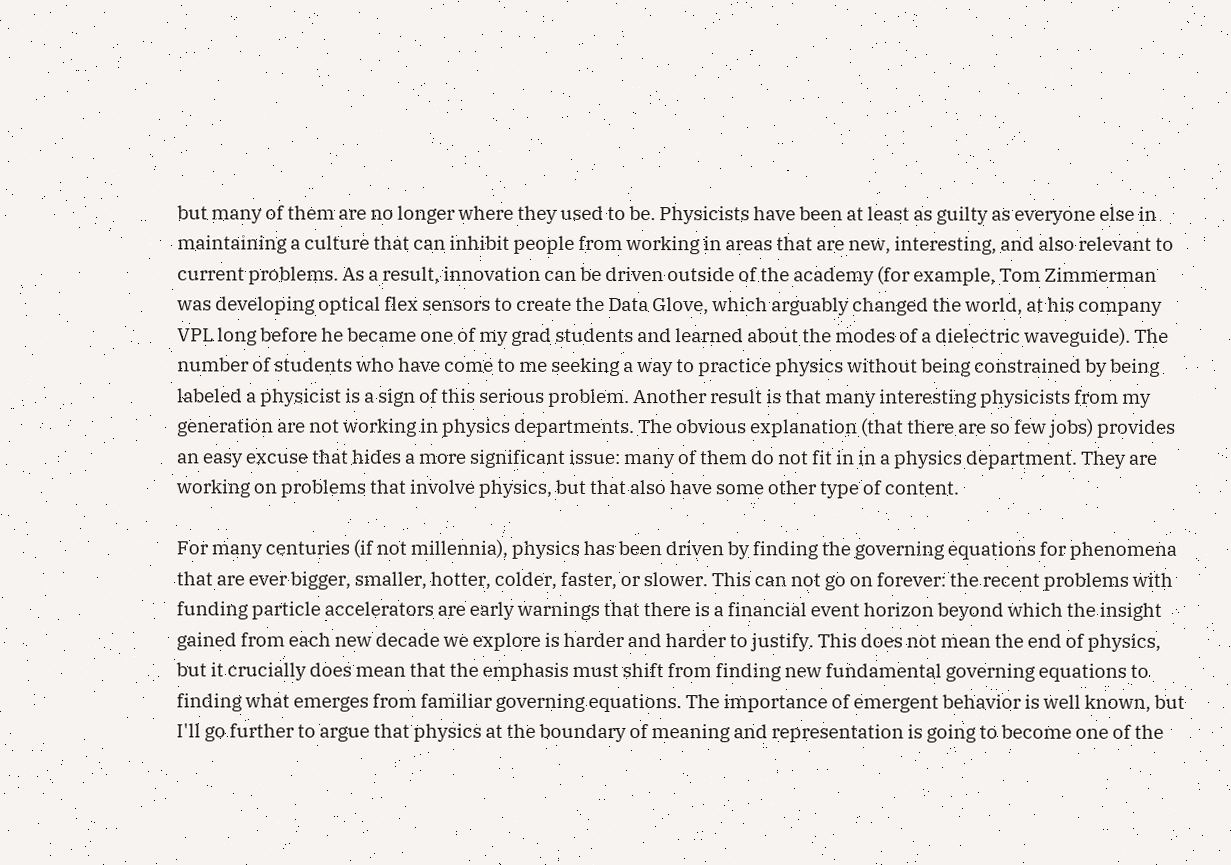but many of them are no longer where they used to be. Physicists have been at least as guilty as everyone else in maintaining a culture that can inhibit people from working in areas that are new, interesting, and also relevant to current problems. As a result, innovation can be driven outside of the academy (for example, Tom Zimmerman was developing optical flex sensors to create the Data Glove, which arguably changed the world, at his company VPL long before he became one of my grad students and learned about the modes of a dielectric waveguide). The number of students who have come to me seeking a way to practice physics without being constrained by being labeled a physicist is a sign of this serious problem. Another result is that many interesting physicists from my generation are not working in physics departments. The obvious explanation (that there are so few jobs) provides an easy excuse that hides a more significant issue: many of them do not fit in in a physics department. They are working on problems that involve physics, but that also have some other type of content.

For many centuries (if not millennia), physics has been driven by finding the governing equations for phenomena that are ever bigger, smaller, hotter, colder, faster, or slower. This can not go on forever: the recent problems with funding particle accelerators are early warnings that there is a financial event horizon beyond which the insight gained from each new decade we explore is harder and harder to justify. This does not mean the end of physics, but it crucially does mean that the emphasis must shift from finding new fundamental governing equations to finding what emerges from familiar governing equations. The importance of emergent behavior is well known, but I'll go further to argue that physics at the boundary of meaning and representation is going to become one of the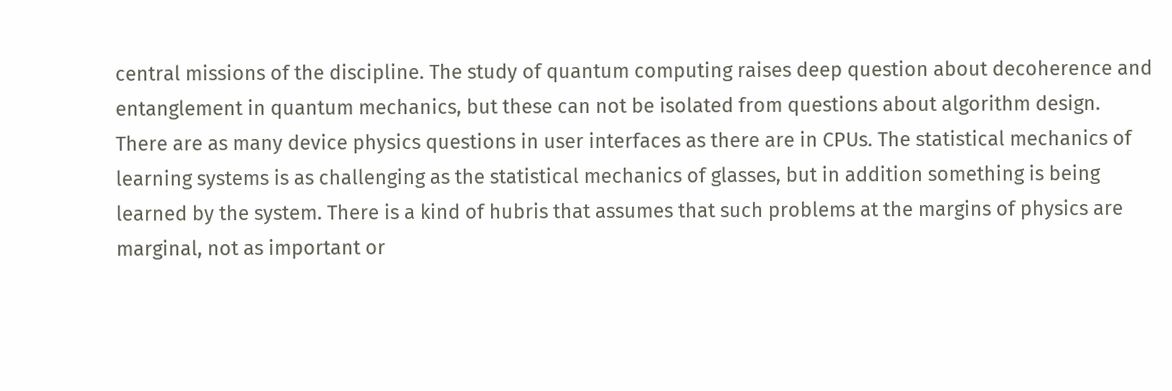central missions of the discipline. The study of quantum computing raises deep question about decoherence and entanglement in quantum mechanics, but these can not be isolated from questions about algorithm design. There are as many device physics questions in user interfaces as there are in CPUs. The statistical mechanics of learning systems is as challenging as the statistical mechanics of glasses, but in addition something is being learned by the system. There is a kind of hubris that assumes that such problems at the margins of physics are marginal, not as important or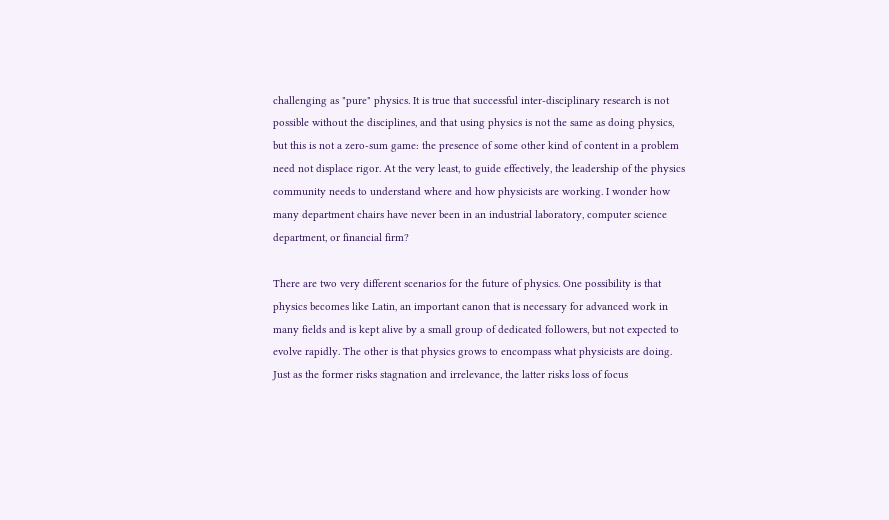challenging as "pure" physics. It is true that successful inter-disciplinary research is not possible without the disciplines, and that using physics is not the same as doing physics, but this is not a zero-sum game: the presence of some other kind of content in a problem need not displace rigor. At the very least, to guide effectively, the leadership of the physics community needs to understand where and how physicists are working. I wonder how many department chairs have never been in an industrial laboratory, computer science department, or financial firm?

There are two very different scenarios for the future of physics. One possibility is that physics becomes like Latin, an important canon that is necessary for advanced work in many fields and is kept alive by a small group of dedicated followers, but not expected to evolve rapidly. The other is that physics grows to encompass what physicists are doing. Just as the former risks stagnation and irrelevance, the latter risks loss of focus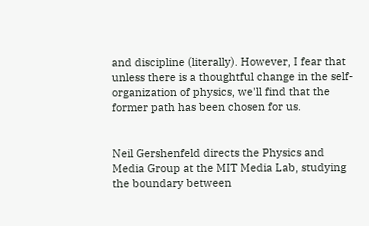and discipline (literally). However, I fear that unless there is a thoughtful change in the self-organization of physics, we'll find that the former path has been chosen for us.


Neil Gershenfeld directs the Physics and Media Group at the MIT Media Lab, studying the boundary between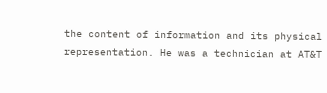the content of information and its physical representation. He was a technician at AT&T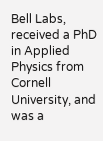Bell Labs, received a PhD in Applied Physics from Cornell University, and was a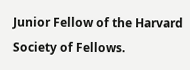Junior Fellow of the Harvard Society of Fellows.